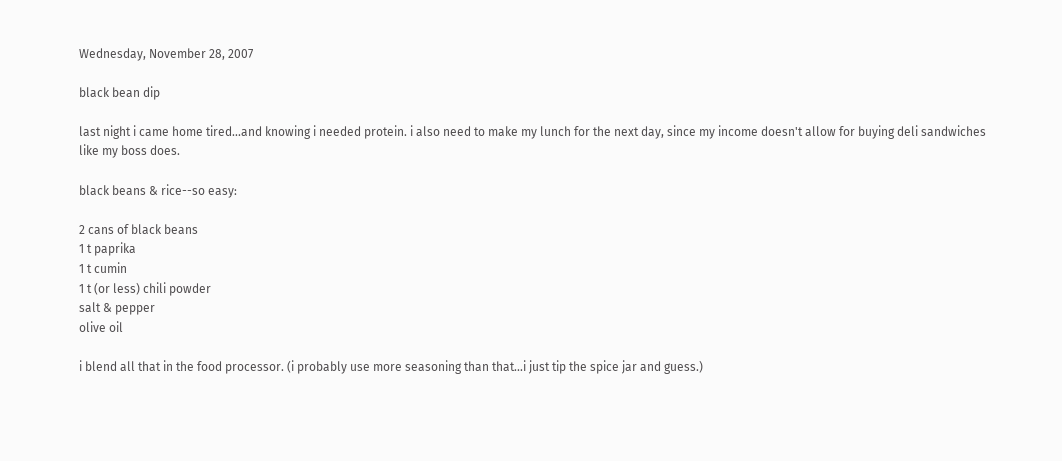Wednesday, November 28, 2007

black bean dip

last night i came home tired...and knowing i needed protein. i also need to make my lunch for the next day, since my income doesn't allow for buying deli sandwiches like my boss does.

black beans & rice--so easy:

2 cans of black beans
1 t paprika
1 t cumin
1 t (or less) chili powder
salt & pepper
olive oil

i blend all that in the food processor. (i probably use more seasoning than that...i just tip the spice jar and guess.)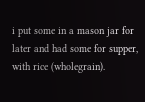i put some in a mason jar for later and had some for supper, with rice (wholegrain).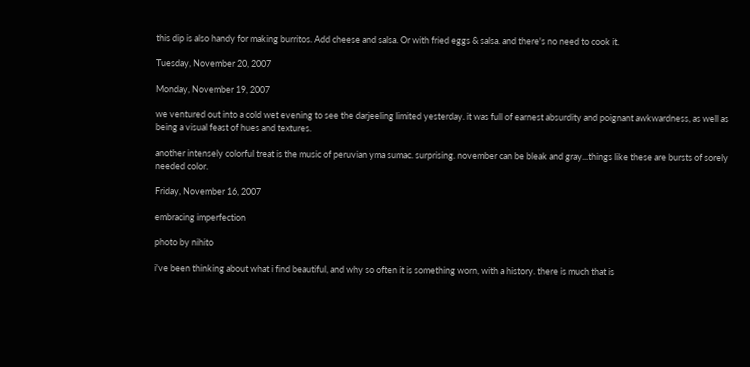this dip is also handy for making burritos. Add cheese and salsa. Or with fried eggs & salsa. and there's no need to cook it.

Tuesday, November 20, 2007

Monday, November 19, 2007

we ventured out into a cold wet evening to see the darjeeling limited yesterday. it was full of earnest absurdity and poignant awkwardness, as well as being a visual feast of hues and textures.

another intensely colorful treat is the music of peruvian yma sumac. surprising. november can be bleak and gray...things like these are bursts of sorely needed color.

Friday, November 16, 2007

embracing imperfection

photo by nihito

i've been thinking about what i find beautiful, and why so often it is something worn, with a history. there is much that is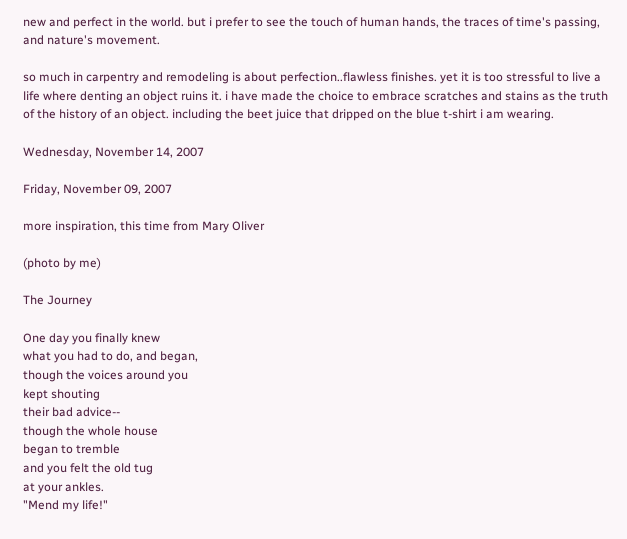new and perfect in the world. but i prefer to see the touch of human hands, the traces of time's passing, and nature's movement.

so much in carpentry and remodeling is about perfection..flawless finishes. yet it is too stressful to live a life where denting an object ruins it. i have made the choice to embrace scratches and stains as the truth of the history of an object. including the beet juice that dripped on the blue t-shirt i am wearing.

Wednesday, November 14, 2007

Friday, November 09, 2007

more inspiration, this time from Mary Oliver

(photo by me)

The Journey

One day you finally knew
what you had to do, and began,
though the voices around you
kept shouting
their bad advice--
though the whole house
began to tremble
and you felt the old tug
at your ankles.
"Mend my life!"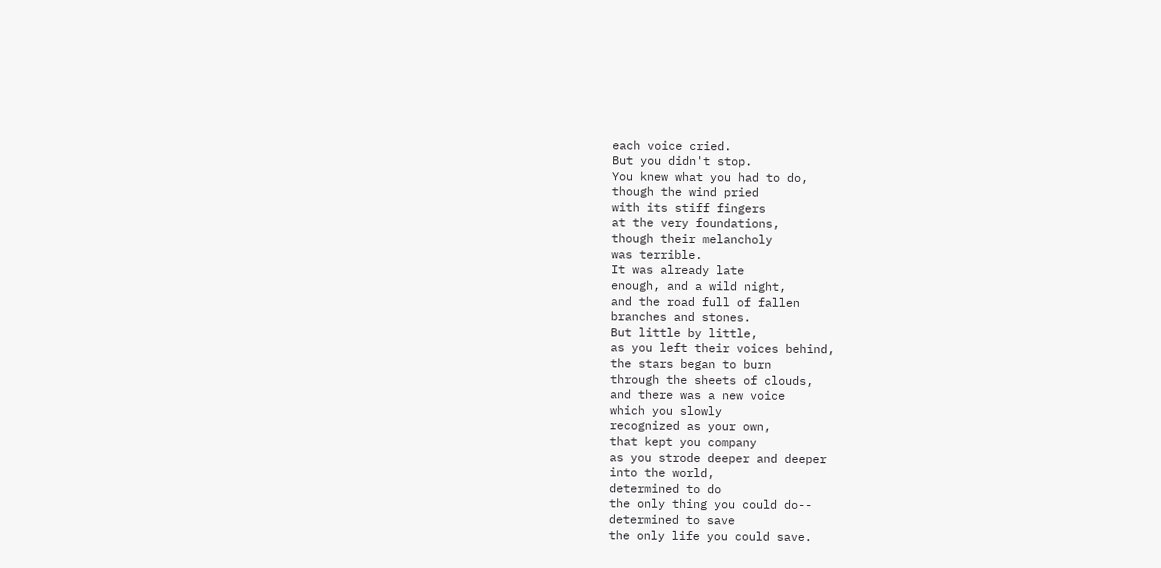each voice cried.
But you didn't stop.
You knew what you had to do,
though the wind pried
with its stiff fingers
at the very foundations,
though their melancholy
was terrible.
It was already late
enough, and a wild night,
and the road full of fallen
branches and stones.
But little by little,
as you left their voices behind,
the stars began to burn
through the sheets of clouds,
and there was a new voice
which you slowly
recognized as your own,
that kept you company
as you strode deeper and deeper
into the world,
determined to do
the only thing you could do--
determined to save
the only life you could save.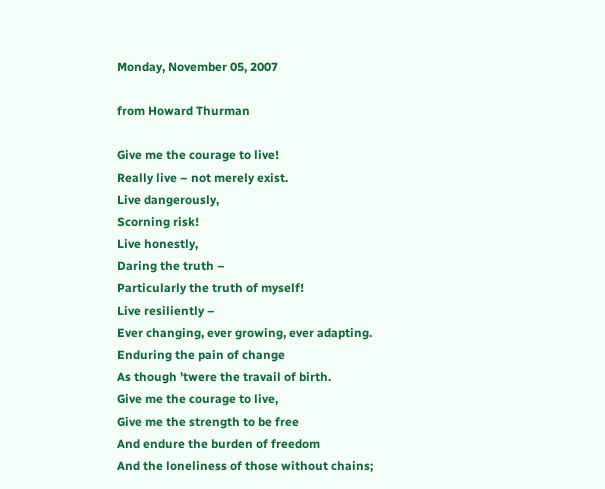Monday, November 05, 2007

from Howard Thurman

Give me the courage to live!
Really live – not merely exist.
Live dangerously,
Scorning risk!
Live honestly,
Daring the truth –
Particularly the truth of myself!
Live resiliently –
Ever changing, ever growing, ever adapting.
Enduring the pain of change
As though ’twere the travail of birth.
Give me the courage to live,
Give me the strength to be free
And endure the burden of freedom
And the loneliness of those without chains;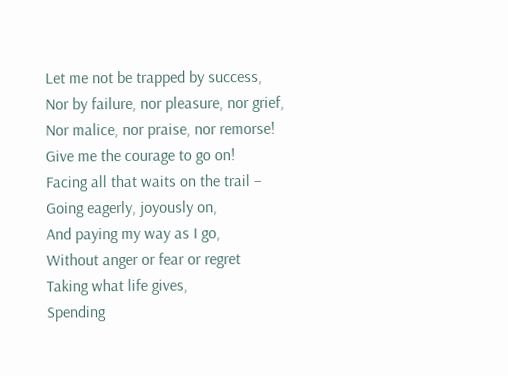Let me not be trapped by success,
Nor by failure, nor pleasure, nor grief,
Nor malice, nor praise, nor remorse!
Give me the courage to go on!
Facing all that waits on the trail –
Going eagerly, joyously on,
And paying my way as I go,
Without anger or fear or regret
Taking what life gives,
Spending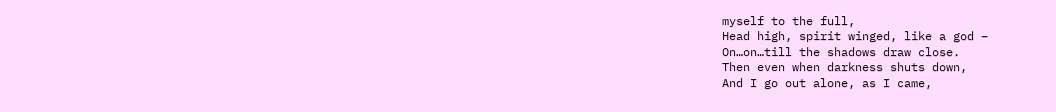myself to the full,
Head high, spirit winged, like a god –
On…on…till the shadows draw close.
Then even when darkness shuts down,
And I go out alone, as I came,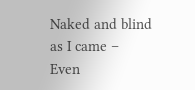Naked and blind as I came –
Even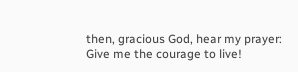then, gracious God, hear my prayer:
Give me the courage to live!